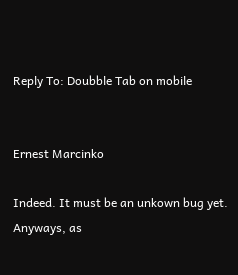Reply To: Doubble Tab on mobile


Ernest Marcinko

Indeed. It must be an unkown bug yet. Anyways, as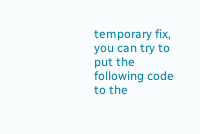temporary fix, you can try to put the following code to the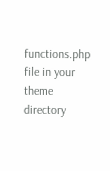functions.php file in your theme directory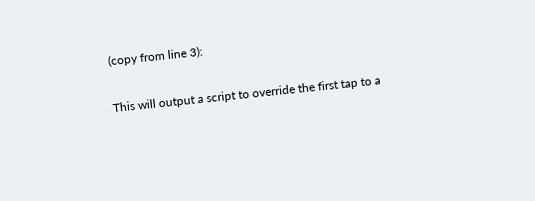(copy from line 3):

This will output a script to override the first tap to a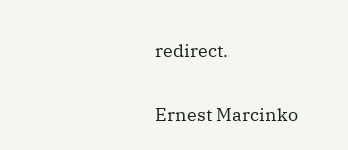redirect.

Ernest Marcinko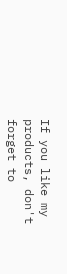If you like my products, don't forget to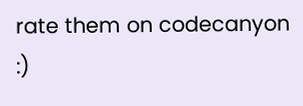rate them on codecanyon :)